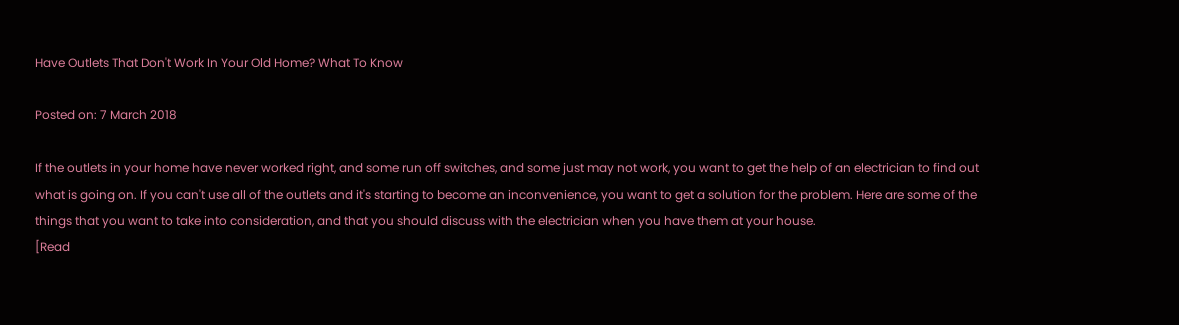Have Outlets That Don't Work In Your Old Home? What To Know

Posted on: 7 March 2018

If the outlets in your home have never worked right, and some run off switches, and some just may not work, you want to get the help of an electrician to find out what is going on. If you can't use all of the outlets and it's starting to become an inconvenience, you want to get a solution for the problem. Here are some of the things that you want to take into consideration, and that you should discuss with the electrician when you have them at your house.
[Read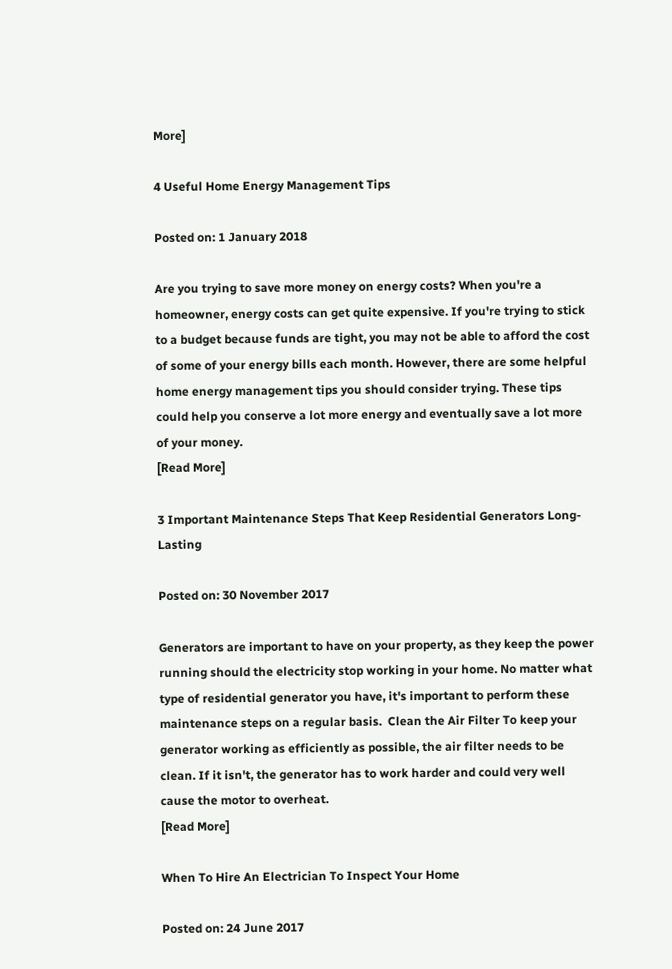More]

4 Useful Home Energy Management Tips

Posted on: 1 January 2018

Are you trying to save more money on energy costs? When you're a homeowner, energy costs can get quite expensive. If you're trying to stick to a budget because funds are tight, you may not be able to afford the cost of some of your energy bills each month. However, there are some helpful home energy management tips you should consider trying. These tips could help you conserve a lot more energy and eventually save a lot more of your money.
[Read More]

3 Important Maintenance Steps That Keep Residential Generators Long-Lasting

Posted on: 30 November 2017

Generators are important to have on your property, as they keep the power running should the electricity stop working in your home. No matter what type of residential generator you have, it's important to perform these maintenance steps on a regular basis.  Clean the Air Filter To keep your generator working as efficiently as possible, the air filter needs to be clean. If it isn't, the generator has to work harder and could very well cause the motor to overheat.
[Read More]

When To Hire An Electrician To Inspect Your Home

Posted on: 24 June 2017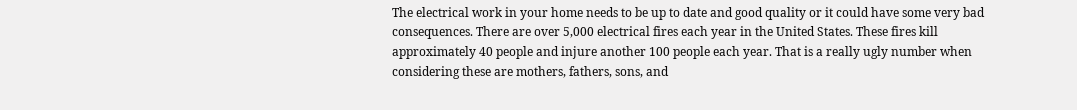The electrical work in your home needs to be up to date and good quality or it could have some very bad consequences. There are over 5,000 electrical fires each year in the United States. These fires kill approximately 40 people and injure another 100 people each year. That is a really ugly number when considering these are mothers, fathers, sons, and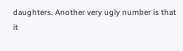daughters. Another very ugly number is that it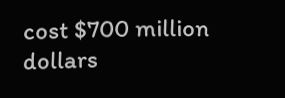cost $700 million dollars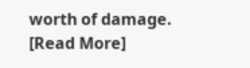worth of damage.
[Read More]